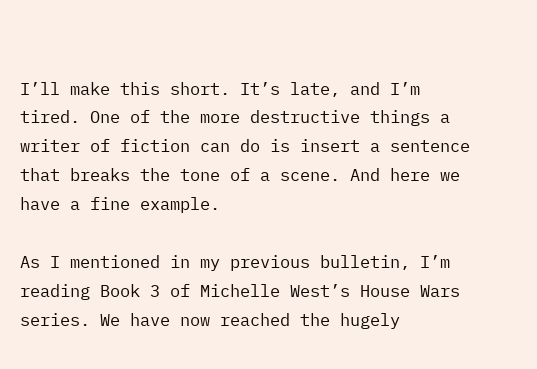I’ll make this short. It’s late, and I’m tired. One of the more destructive things a writer of fiction can do is insert a sentence that breaks the tone of a scene. And here we have a fine example.

As I mentioned in my previous bulletin, I’m reading Book 3 of Michelle West’s House Wars series. We have now reached the hugely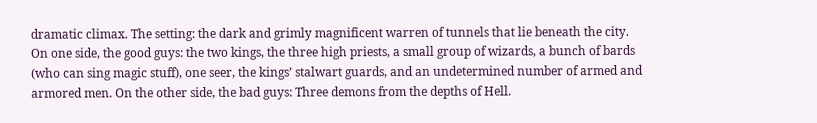dramatic climax. The setting: the dark and grimly magnificent warren of tunnels that lie beneath the city. On one side, the good guys: the two kings, the three high priests, a small group of wizards, a bunch of bards (who can sing magic stuff), one seer, the kings’ stalwart guards, and an undetermined number of armed and armored men. On the other side, the bad guys: Three demons from the depths of Hell.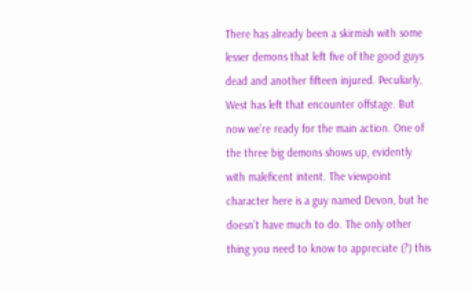There has already been a skirmish with some lesser demons that left five of the good guys dead and another fifteen injured. Peculiarly, West has left that encounter offstage. But now we’re ready for the main action. One of the three big demons shows up, evidently with maleficent intent. The viewpoint character here is a guy named Devon, but he doesn’t have much to do. The only other thing you need to know to appreciate (?) this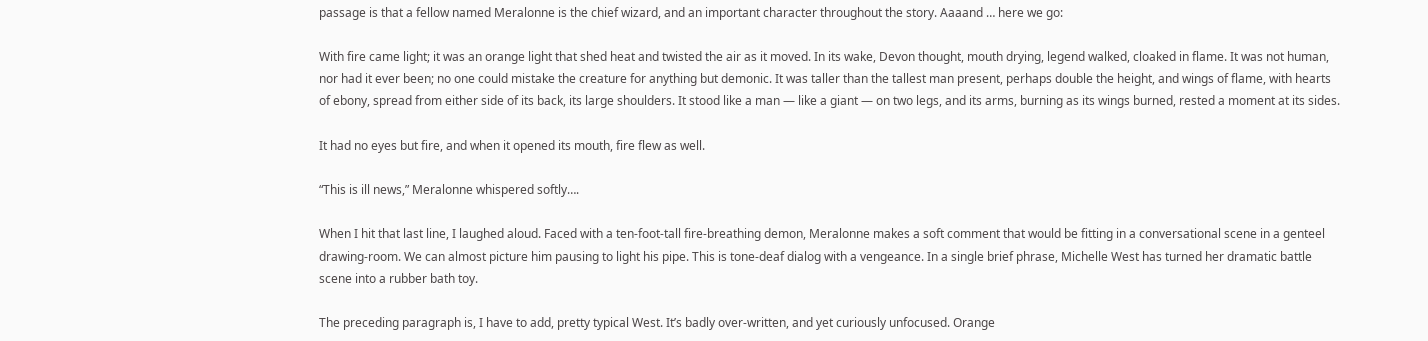passage is that a fellow named Meralonne is the chief wizard, and an important character throughout the story. Aaaand … here we go:

With fire came light; it was an orange light that shed heat and twisted the air as it moved. In its wake, Devon thought, mouth drying, legend walked, cloaked in flame. It was not human, nor had it ever been; no one could mistake the creature for anything but demonic. It was taller than the tallest man present, perhaps double the height, and wings of flame, with hearts of ebony, spread from either side of its back, its large shoulders. It stood like a man — like a giant — on two legs, and its arms, burning as its wings burned, rested a moment at its sides.

It had no eyes but fire, and when it opened its mouth, fire flew as well.

“This is ill news,” Meralonne whispered softly….

When I hit that last line, I laughed aloud. Faced with a ten-foot-tall fire-breathing demon, Meralonne makes a soft comment that would be fitting in a conversational scene in a genteel drawing-room. We can almost picture him pausing to light his pipe. This is tone-deaf dialog with a vengeance. In a single brief phrase, Michelle West has turned her dramatic battle scene into a rubber bath toy.

The preceding paragraph is, I have to add, pretty typical West. It’s badly over-written, and yet curiously unfocused. Orange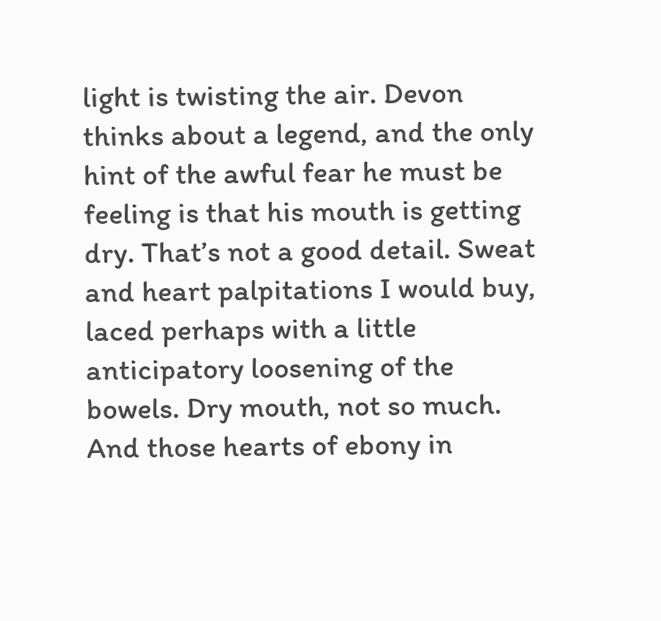light is twisting the air. Devon thinks about a legend, and the only hint of the awful fear he must be feeling is that his mouth is getting dry. That’s not a good detail. Sweat and heart palpitations I would buy, laced perhaps with a little anticipatory loosening of the bowels. Dry mouth, not so much. And those hearts of ebony in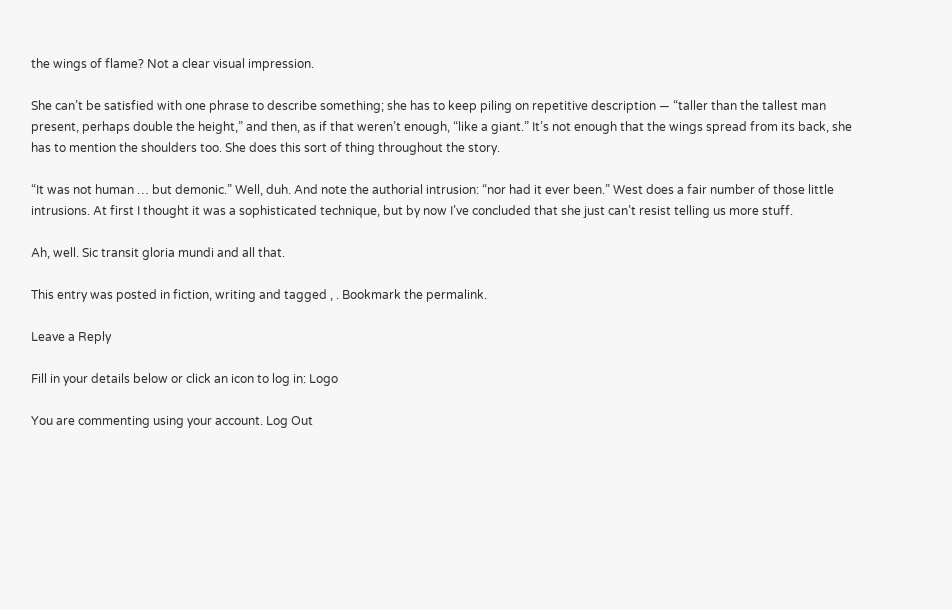the wings of flame? Not a clear visual impression.

She can’t be satisfied with one phrase to describe something; she has to keep piling on repetitive description — “taller than the tallest man present, perhaps double the height,” and then, as if that weren’t enough, “like a giant.” It’s not enough that the wings spread from its back, she has to mention the shoulders too. She does this sort of thing throughout the story.

“It was not human … but demonic.” Well, duh. And note the authorial intrusion: “nor had it ever been.” West does a fair number of those little intrusions. At first I thought it was a sophisticated technique, but by now I’ve concluded that she just can’t resist telling us more stuff.

Ah, well. Sic transit gloria mundi and all that.

This entry was posted in fiction, writing and tagged , . Bookmark the permalink.

Leave a Reply

Fill in your details below or click an icon to log in: Logo

You are commenting using your account. Log Out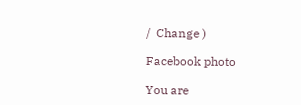/  Change )

Facebook photo

You are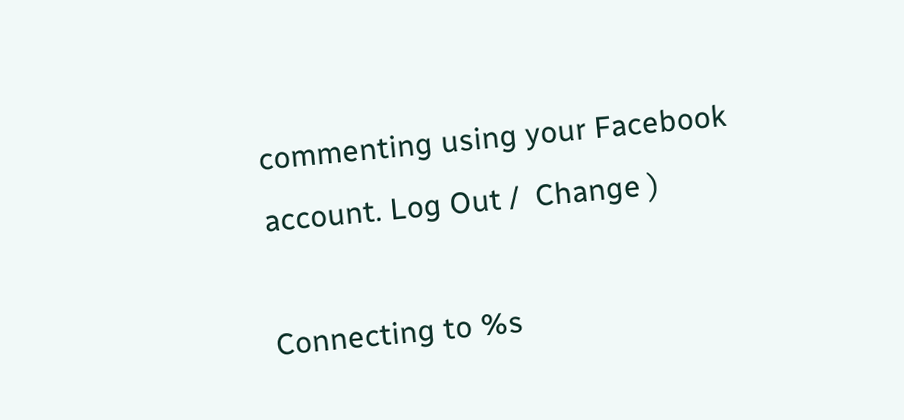commenting using your Facebook account. Log Out /  Change )

Connecting to %s